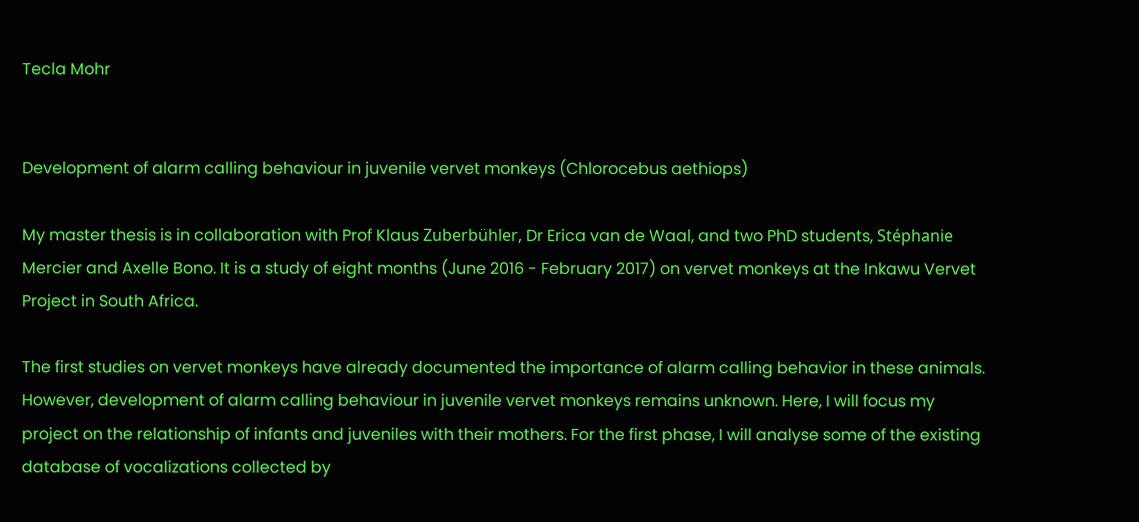Tecla Mohr


Development of alarm calling behaviour in juvenile vervet monkeys (Chlorocebus aethiops)

My master thesis is in collaboration with Prof Klaus Zuberbühler, Dr Erica van de Waal, and two PhD students, Stéphanie Mercier and Axelle Bono. It is a study of eight months (June 2016 - February 2017) on vervet monkeys at the Inkawu Vervet Project in South Africa.

The first studies on vervet monkeys have already documented the importance of alarm calling behavior in these animals. However, development of alarm calling behaviour in juvenile vervet monkeys remains unknown. Here, I will focus my project on the relationship of infants and juveniles with their mothers. For the first phase, I will analyse some of the existing database of vocalizations collected by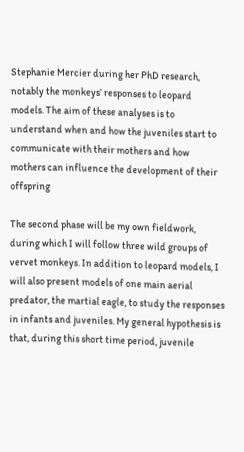Stephanie Mercier during her PhD research, notably the monkeys’ responses to leopard models. The aim of these analyses is to understand when and how the juveniles start to communicate with their mothers and how mothers can influence the development of their offspring

The second phase will be my own fieldwork, during which I will follow three wild groups of vervet monkeys. In addition to leopard models, I will also present models of one main aerial predator, the martial eagle, to study the responses in infants and juveniles. My general hypothesis is that, during this short time period, juvenile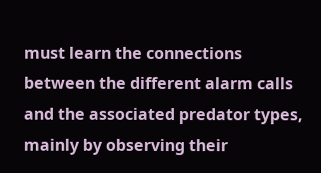must learn the connections
between the different alarm calls and the associated predator types, mainly by observing their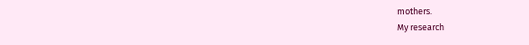mothers.
My research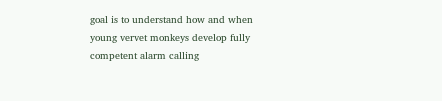goal is to understand how and when young vervet monkeys develop fully competent alarm calling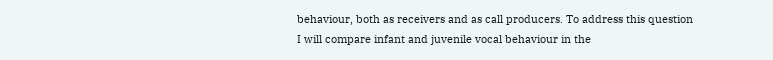behaviour, both as receivers and as call producers. To address this question I will compare infant and juvenile vocal behaviour in the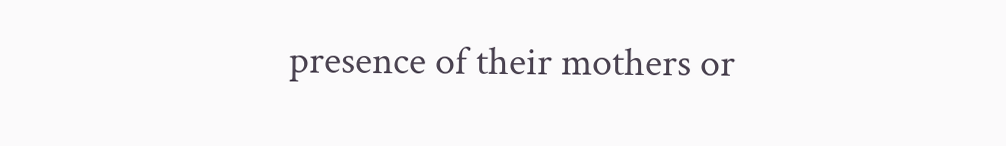presence of their mothers or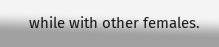while with other females.